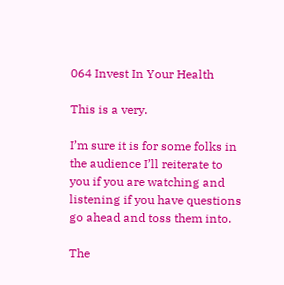064 Invest In Your Health

This is a very.

I’m sure it is for some folks in the audience I’ll reiterate to you if you are watching and listening if you have questions go ahead and toss them into.

The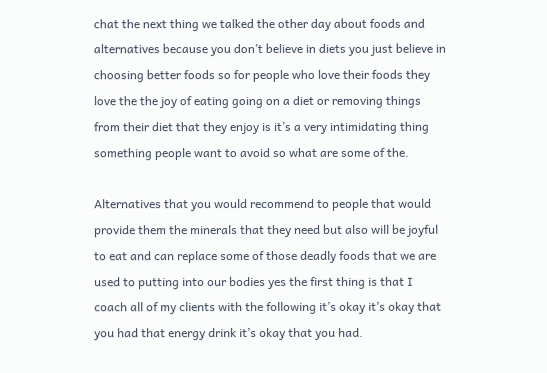chat the next thing we talked the other day about foods and alternatives because you don’t believe in diets you just believe in choosing better foods so for people who love their foods they love the the joy of eating going on a diet or removing things from their diet that they enjoy is it’s a very intimidating thing something people want to avoid so what are some of the.

Alternatives that you would recommend to people that would provide them the minerals that they need but also will be joyful to eat and can replace some of those deadly foods that we are used to putting into our bodies yes the first thing is that I coach all of my clients with the following it’s okay it’s okay that you had that energy drink it’s okay that you had.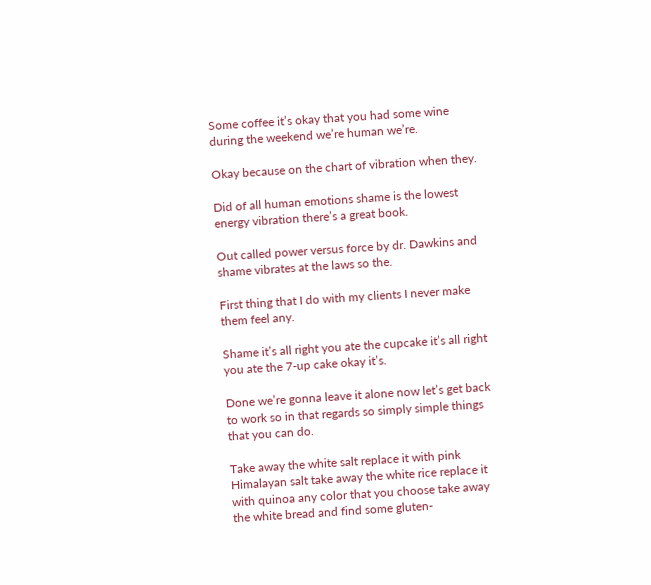Some coffee it’s okay that you had some wine during the weekend we’re human we’re.

Okay because on the chart of vibration when they.

Did of all human emotions shame is the lowest energy vibration there’s a great book.

Out called power versus force by dr. Dawkins and shame vibrates at the laws so the.

First thing that I do with my clients I never make them feel any.

Shame it’s all right you ate the cupcake it’s all right you ate the 7-up cake okay it’s.

Done we’re gonna leave it alone now let’s get back to work so in that regards so simply simple things that you can do.

Take away the white salt replace it with pink Himalayan salt take away the white rice replace it with quinoa any color that you choose take away the white bread and find some gluten-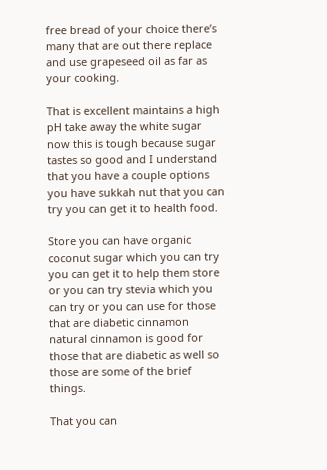free bread of your choice there’s many that are out there replace and use grapeseed oil as far as your cooking.

That is excellent maintains a high pH take away the white sugar now this is tough because sugar tastes so good and I understand that you have a couple options you have sukkah nut that you can try you can get it to health food.

Store you can have organic coconut sugar which you can try you can get it to help them store or you can try stevia which you can try or you can use for those that are diabetic cinnamon natural cinnamon is good for those that are diabetic as well so those are some of the brief things.

That you can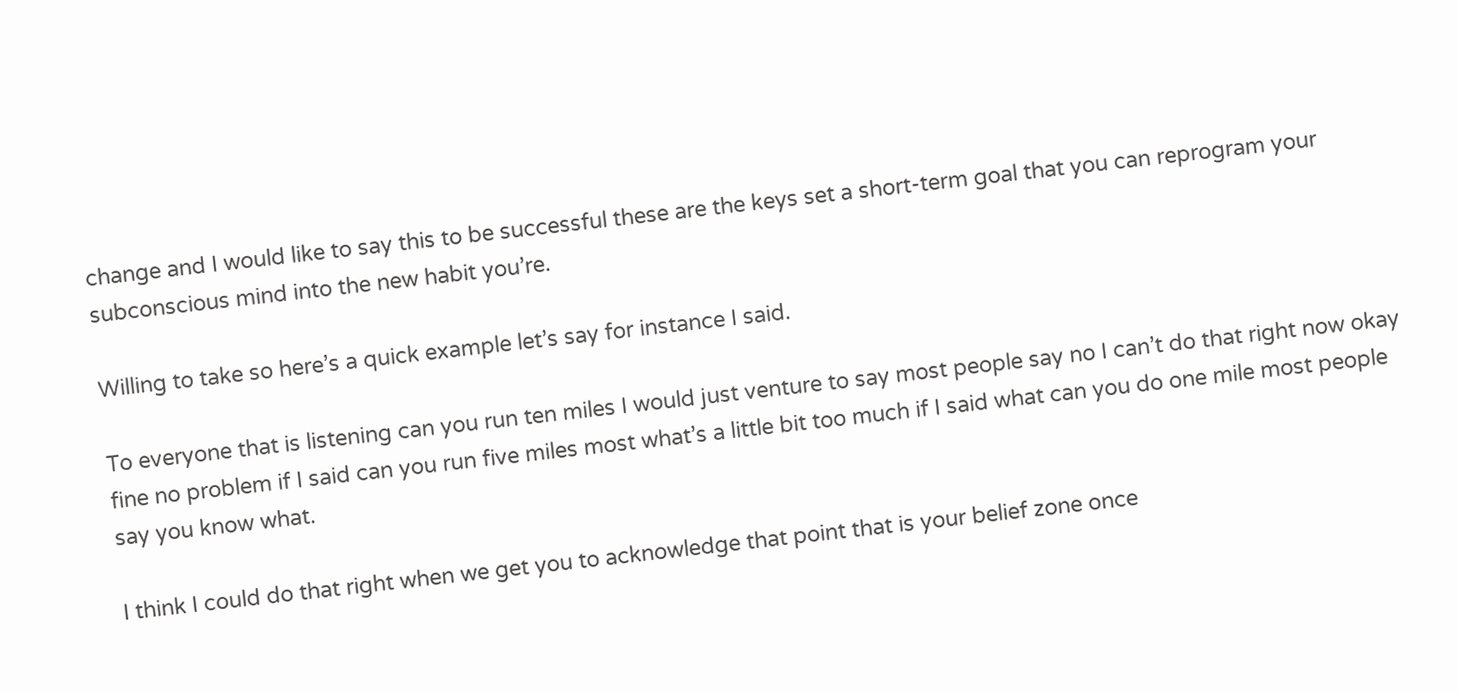change and I would like to say this to be successful these are the keys set a short-term goal that you can reprogram your subconscious mind into the new habit you’re.

Willing to take so here’s a quick example let’s say for instance I said.

To everyone that is listening can you run ten miles I would just venture to say most people say no I can’t do that right now okay fine no problem if I said can you run five miles most what’s a little bit too much if I said what can you do one mile most people say you know what.

I think I could do that right when we get you to acknowledge that point that is your belief zone once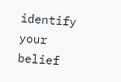identify your belief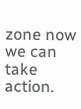zone now we can take action.